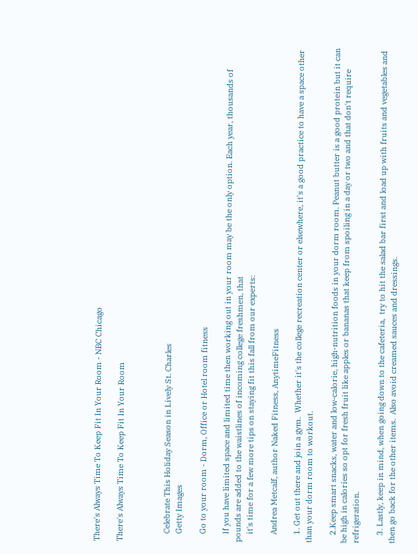There's Always Time To Keep Fit In Your Room - NBC Chicago

There's Always Time To Keep Fit In Your Room



    Celebrate This Holiday Season in Lively St. Charles
    Getty Images

    Go to your room - Dorm, Office or Hotel room fitness

    If you have limited space and limited time then working out in your room may be the only option. Each year, thousands of pounds are added to the waistlines of incoming college freshmen, that
    it's time for a few more tips on staying fit this fall from our experts:

    Andrea Metcalf, author Naked Fitness, AnytimeFitness

    1. Get out there and join a gym.  Whether it's the college recreation center or elsewhere, it's a good practice to have a space other than your dorm room to workout.

    2.Keep smart snacks, water and low-calorie, high-nutrition foods in your dorm room. Peanut butter is a good protein but it can be high in calories so opt for fresh fruit like apples or bananas that keep from spoiling in a day or two and that don't require refrigeration.

    3. Lastly, keep in mind, when going down to the cafeteria,  try to hit the salad bar first and load up with fruits and vegetables and then go back for the other items.  Also avoid creamed sauces and dressings.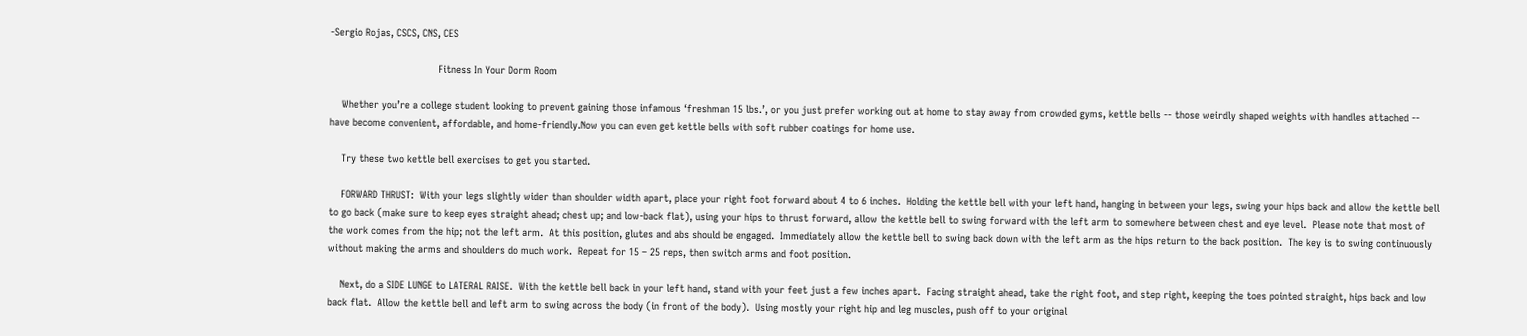-Sergio Rojas, CSCS, CNS, CES

                                    Fitness In Your Dorm Room

    Whether you’re a college student looking to prevent gaining those infamous ‘freshman 15 lbs.’, or you just prefer working out at home to stay away from crowded gyms, kettle bells -- those weirdly shaped weights with handles attached -- have become convenient, affordable, and home-friendly.Now you can even get kettle bells with soft rubber coatings for home use.

    Try these two kettle bell exercises to get you started.

    FORWARD THRUST:  With your legs slightly wider than shoulder width apart, place your right foot forward about 4 to 6 inches.  Holding the kettle bell with your left hand, hanging in between your legs, swing your hips back and allow the kettle bell to go back (make sure to keep eyes straight ahead; chest up; and low-back flat), using your hips to thrust forward, allow the kettle bell to swing forward with the left arm to somewhere between chest and eye level.  Please note that most of the work comes from the hip; not the left arm.  At this position, glutes and abs should be engaged.  Immediately allow the kettle bell to swing back down with the left arm as the hips return to the back position.  The key is to swing continuously without making the arms and shoulders do much work.  Repeat for 15 – 25 reps, then switch arms and foot position.

    Next, do a SIDE LUNGE to LATERAL RAISE.  With the kettle bell back in your left hand, stand with your feet just a few inches apart.  Facing straight ahead, take the right foot, and step right, keeping the toes pointed straight, hips back and low back flat.  Allow the kettle bell and left arm to swing across the body (in front of the body).  Using mostly your right hip and leg muscles, push off to your original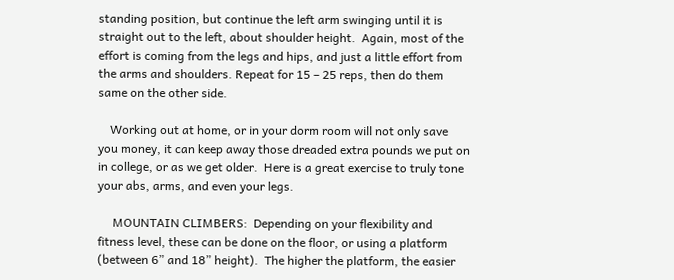standing position, but continue the left arm swinging until it is straight out to the left, about shoulder height.  Again, most of the effort is coming from the legs and hips, and just a little effort from the arms and shoulders. Repeat for 15 – 25 reps, then do them same on the other side.

    Working out at home, or in your dorm room will not only save you money, it can keep away those dreaded extra pounds we put on in college, or as we get older.  Here is a great exercise to truly tone your abs, arms, and even your legs.

     MOUNTAIN CLIMBERS:  Depending on your flexibility and fitness level, these can be done on the floor, or using a platform (between 6” and 18” height).  The higher the platform, the easier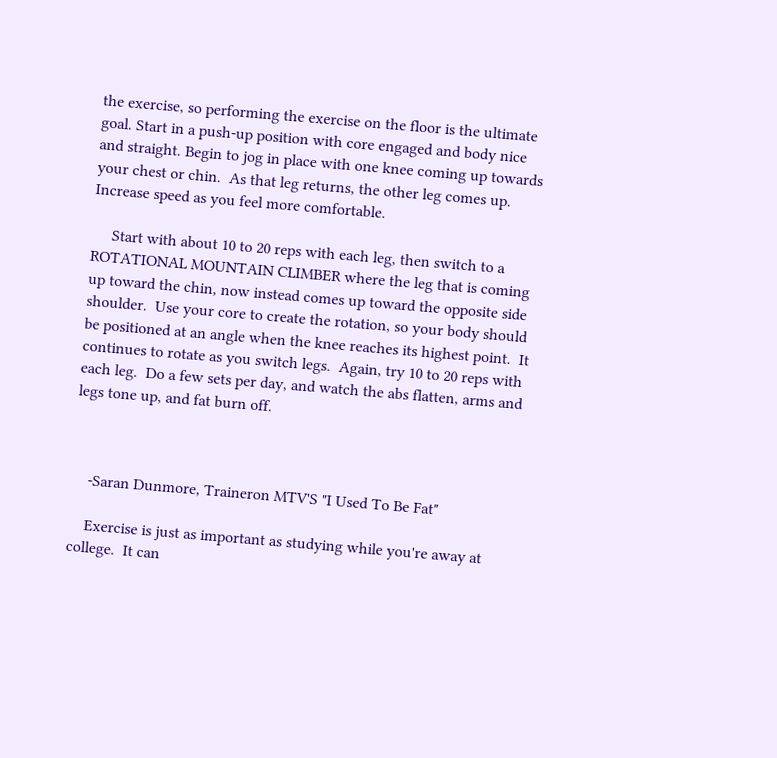the exercise, so performing the exercise on the floor is the ultimate goal. Start in a push-up position with core engaged and body nice and straight. Begin to jog in place with one knee coming up towards your chest or chin.  As that leg returns, the other leg comes up. Increase speed as you feel more comfortable.

     Start with about 10 to 20 reps with each leg, then switch to a ROTATIONAL MOUNTAIN CLIMBER where the leg that is coming up toward the chin, now instead comes up toward the opposite side shoulder.  Use your core to create the rotation, so your body should be positioned at an angle when the knee reaches its highest point.  It continues to rotate as you switch legs.  Again, try 10 to 20 reps with each leg.  Do a few sets per day, and watch the abs flatten, arms and legs tone up, and fat burn off.



    -Saran Dunmore, Traineron MTV'S "I Used To Be Fat"

    Exercise is just as important as studying while you're away at college.  It can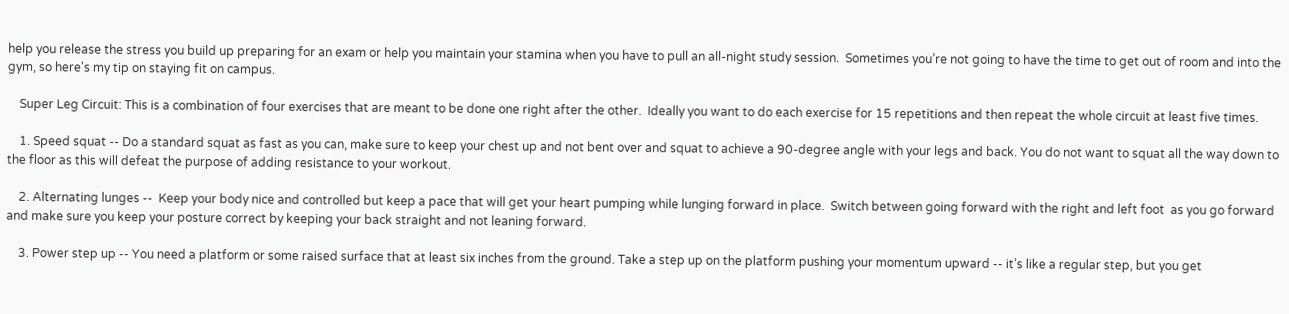help you release the stress you build up preparing for an exam or help you maintain your stamina when you have to pull an all-night study session.  Sometimes you’re not going to have the time to get out of room and into the gym, so here's my tip on staying fit on campus.

    Super Leg Circuit: This is a combination of four exercises that are meant to be done one right after the other.  Ideally you want to do each exercise for 15 repetitions and then repeat the whole circuit at least five times.

    1. Speed squat -- Do a standard squat as fast as you can, make sure to keep your chest up and not bent over and squat to achieve a 90-degree angle with your legs and back. You do not want to squat all the way down to the floor as this will defeat the purpose of adding resistance to your workout.

    2. Alternating lunges --  Keep your body nice and controlled but keep a pace that will get your heart pumping while lunging forward in place.  Switch between going forward with the right and left foot  as you go forward and make sure you keep your posture correct by keeping your back straight and not leaning forward.

    3. Power step up -- You need a platform or some raised surface that at least six inches from the ground. Take a step up on the platform pushing your momentum upward -- it’s like a regular step, but you get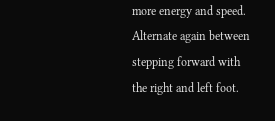more energy and speed. Alternate again between stepping forward with the right and left foot.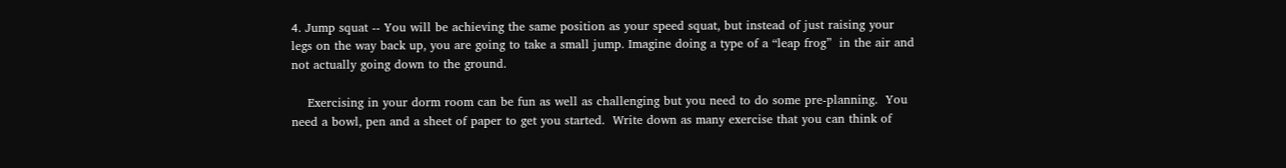4. Jump squat -- You will be achieving the same position as your speed squat, but instead of just raising your legs on the way back up, you are going to take a small jump. Imagine doing a type of a “leap frog”  in the air and not actually going down to the ground.

    Exercising in your dorm room can be fun as well as challenging but you need to do some pre-planning.  You need a bowl, pen and a sheet of paper to get you started.  Write down as many exercise that you can think of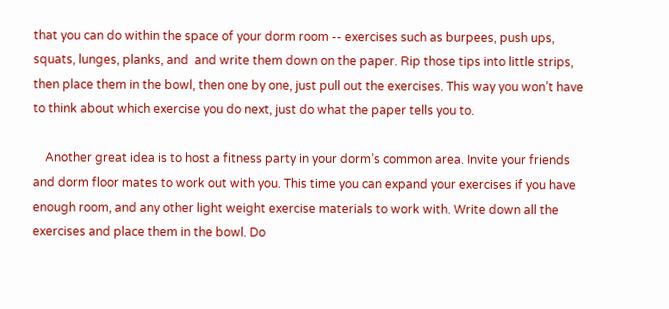that you can do within the space of your dorm room -- exercises such as burpees, push ups, squats, lunges, planks, and  and write them down on the paper. Rip those tips into little strips, then place them in the bowl, then one by one, just pull out the exercises. This way you won’t have to think about which exercise you do next, just do what the paper tells you to.

    Another great idea is to host a fitness party in your dorm’s common area. Invite your friends and dorm floor mates to work out with you. This time you can expand your exercises if you have enough room, and any other light weight exercise materials to work with. Write down all the exercises and place them in the bowl. Do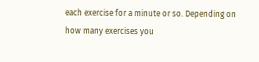each exercise for a minute or so. Depending on how many exercises you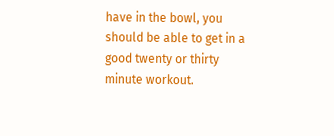have in the bowl, you should be able to get in a good twenty or thirty minute workout.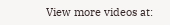View more videos at: